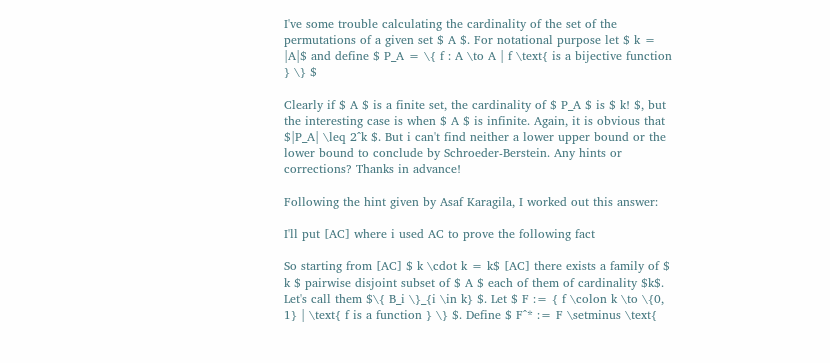I've some trouble calculating the cardinality of the set of the permutations of a given set $ A $. For notational purpose let $ k = |A|$ and define $ P_A = \{ f : A \to A | f \text{ is a bijective function } \} $

Clearly if $ A $ is a finite set, the cardinality of $ P_A $ is $ k! $, but the interesting case is when $ A $ is infinite. Again, it is obvious that $|P_A| \leq 2^k $. But i can't find neither a lower upper bound or the lower bound to conclude by Schroeder-Berstein. Any hints or corrections? Thanks in advance!

Following the hint given by Asaf Karagila, I worked out this answer:

I'll put [AC] where i used AC to prove the following fact

So starting from [AC] $ k \cdot k = k$ [AC] there exists a family of $ k $ pairwise disjoint subset of $ A $ each of them of cardinality $k$. Let's call them $\{ B_i \}_{i \in k} $. Let $ F := { f \colon k \to \{0, 1} | \text{ f is a function } \} $. Define $ F^* := F \setminus \text{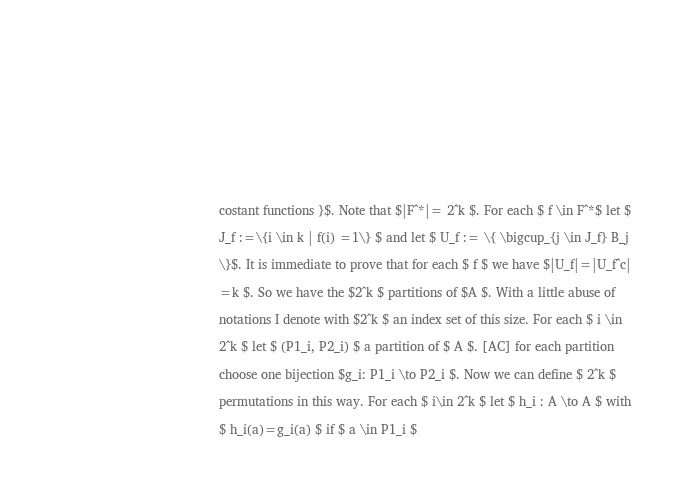costant functions }$. Note that $|F^*|= 2^k $. For each $ f \in F^*$ let $ J_f :=\{i \in k | f(i) =1\} $ and let $ U_f := \{ \bigcup_{j \in J_f} B_j \}$. It is immediate to prove that for each $ f $ we have $|U_f|=|U_f^c| =k $. So we have the $2^k $ partitions of $A $. With a little abuse of notations I denote with $2^k $ an index set of this size. For each $ i \in 2^k $ let $ (P1_i, P2_i) $ a partition of $ A $. [AC] for each partition choose one bijection $g_i: P1_i \to P2_i $. Now we can define $ 2^k $ permutations in this way. For each $ i\in 2^k $ let $ h_i : A \to A $ with $ h_i(a)=g_i(a) $ if $ a \in P1_i $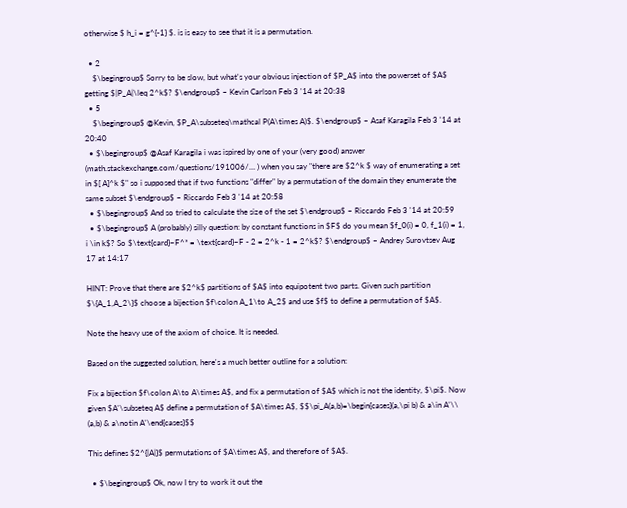otherwise $ h_i = g^{-1} $. is is easy to see that it is a permutation.

  • 2
    $\begingroup$ Sorry to be slow, but what's your obvious injection of $P_A$ into the powerset of $A$ getting $|P_A|\leq 2^k$? $\endgroup$ – Kevin Carlson Feb 3 '14 at 20:38
  • 5
    $\begingroup$ @Kevin, $P_A\subseteq\mathcal P(A\times A)$. $\endgroup$ – Asaf Karagila Feb 3 '14 at 20:40
  • $\begingroup$ @Asaf Karagila i was ispired by one of your (very good) answer (math.stackexchange.com/questions/191006/… ) when you say "there are $2^k $ way of enumerating a set in $[ A]^k $" so i supposed that if two functions "differ" by a permutation of the domain they enumerate the same subset $\endgroup$ – Riccardo Feb 3 '14 at 20:58
  • $\begingroup$ And so tried to calculate the size of the set $\endgroup$ – Riccardo Feb 3 '14 at 20:59
  • $\begingroup$ A (probably) silly question: by constant functions in $F$ do you mean $f_0(i) = 0, f_1(i) = 1, i \in k$? So $\text{card}~F^* = \text{card}~F - 2 = 2^k - 1 = 2^k$? $\endgroup$ – Andrey Surovtsev Aug 17 at 14:17

HINT: Prove that there are $2^k$ partitions of $A$ into equipotent two parts. Given such partition $\{A_1,A_2\}$ choose a bijection $f\colon A_1\to A_2$ and use $f$ to define a permutation of $A$.

Note the heavy use of the axiom of choice. It is needed.

Based on the suggested solution, here's a much better outline for a solution:

Fix a bijection $f\colon A\to A\times A$, and fix a permutation of $A$ which is not the identity, $\pi$. Now given $A'\subseteq A$ define a permutation of $A\times A$, $$\pi_A(a,b)=\begin{cases}(a,\pi b) & a\in A'\\ (a,b) & a\notin A'\end{cases}$$

This defines $2^{|A|}$ permutations of $A\times A$, and therefore of $A$.

  • $\begingroup$ Ok, now I try to work it out the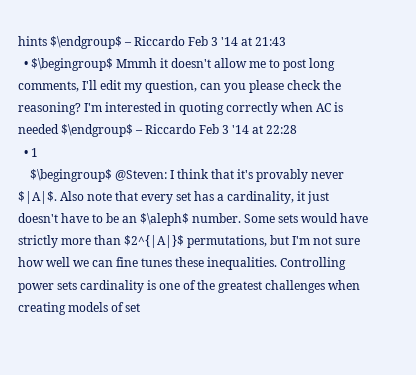hints $\endgroup$ – Riccardo Feb 3 '14 at 21:43
  • $\begingroup$ Mmmh it doesn't allow me to post long comments, I'll edit my question, can you please check the reasoning? I'm interested in quoting correctly when AC is needed $\endgroup$ – Riccardo Feb 3 '14 at 22:28
  • 1
    $\begingroup$ @Steven: I think that it's provably never $|A|$. Also note that every set has a cardinality, it just doesn't have to be an $\aleph$ number. Some sets would have strictly more than $2^{|A|}$ permutations, but I'm not sure how well we can fine tunes these inequalities. Controlling power sets cardinality is one of the greatest challenges when creating models of set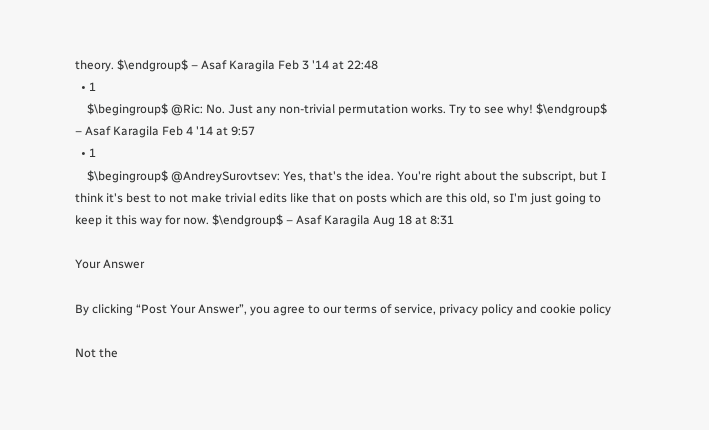theory. $\endgroup$ – Asaf Karagila Feb 3 '14 at 22:48
  • 1
    $\begingroup$ @Ric: No. Just any non-trivial permutation works. Try to see why! $\endgroup$ – Asaf Karagila Feb 4 '14 at 9:57
  • 1
    $\begingroup$ @AndreySurovtsev: Yes, that's the idea. You're right about the subscript, but I think it's best to not make trivial edits like that on posts which are this old, so I'm just going to keep it this way for now. $\endgroup$ – Asaf Karagila Aug 18 at 8:31

Your Answer

By clicking “Post Your Answer”, you agree to our terms of service, privacy policy and cookie policy

Not the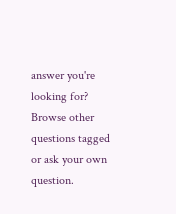answer you're looking for? Browse other questions tagged or ask your own question.